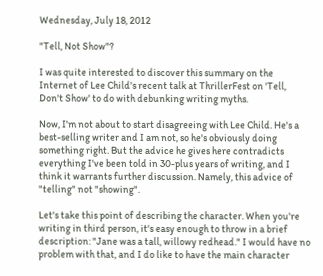Wednesday, July 18, 2012

"Tell, Not Show"?

I was quite interested to discover this summary on the Internet of Lee Child's recent talk at ThrillerFest on 'Tell, Don't Show' to do with debunking writing myths.

Now, I'm not about to start disagreeing with Lee Child. He's a best-selling writer and I am not, so he's obviously doing something right. But the advice he gives here contradicts everything I've been told in 30-plus years of writing, and I think it warrants further discussion. Namely, this advice of "telling" not "showing".

Let's take this point of describing the character. When you're writing in third person, it's easy enough to throw in a brief description: "Jane was a tall, willowy redhead." I would have no problem with that, and I do like to have the main character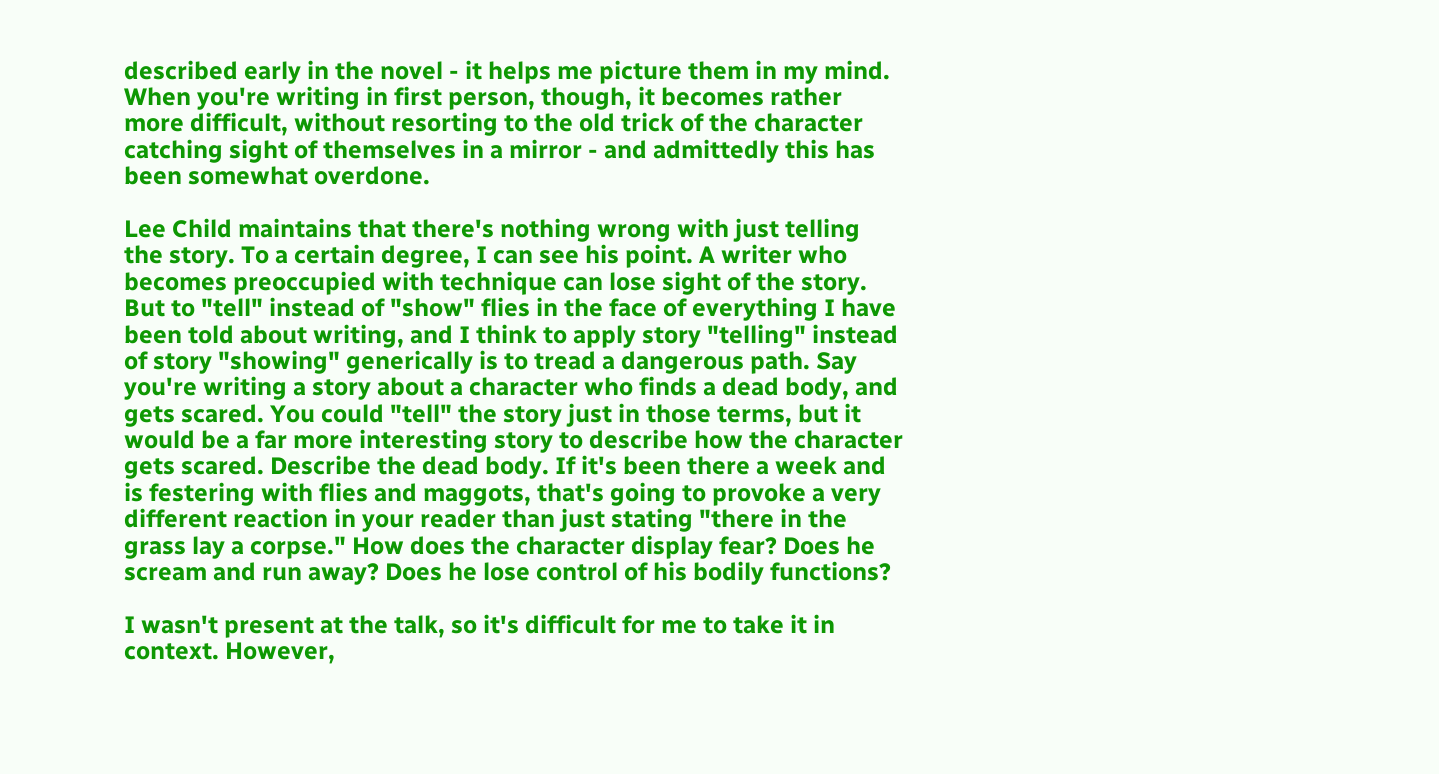described early in the novel - it helps me picture them in my mind. When you're writing in first person, though, it becomes rather more difficult, without resorting to the old trick of the character catching sight of themselves in a mirror - and admittedly this has been somewhat overdone.

Lee Child maintains that there's nothing wrong with just telling the story. To a certain degree, I can see his point. A writer who becomes preoccupied with technique can lose sight of the story. But to "tell" instead of "show" flies in the face of everything I have been told about writing, and I think to apply story "telling" instead of story "showing" generically is to tread a dangerous path. Say you're writing a story about a character who finds a dead body, and gets scared. You could "tell" the story just in those terms, but it would be a far more interesting story to describe how the character gets scared. Describe the dead body. If it's been there a week and is festering with flies and maggots, that's going to provoke a very different reaction in your reader than just stating "there in the grass lay a corpse." How does the character display fear? Does he scream and run away? Does he lose control of his bodily functions?

I wasn't present at the talk, so it's difficult for me to take it in context. However,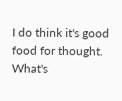I do think it's good food for thought. What's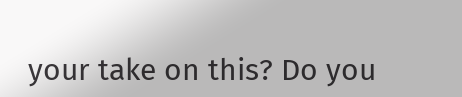your take on this? Do you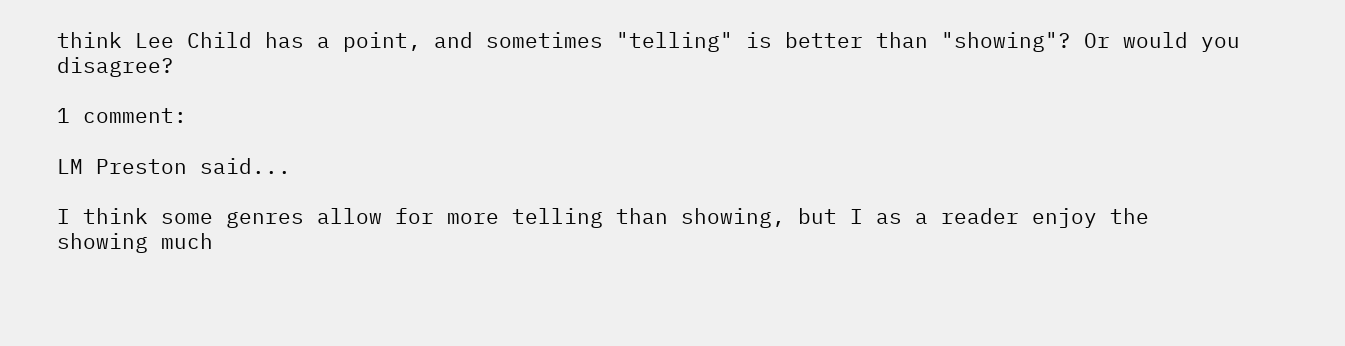think Lee Child has a point, and sometimes "telling" is better than "showing"? Or would you disagree?

1 comment:

LM Preston said...

I think some genres allow for more telling than showing, but I as a reader enjoy the showing much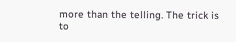more than the telling. The trick is to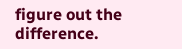figure out the difference.